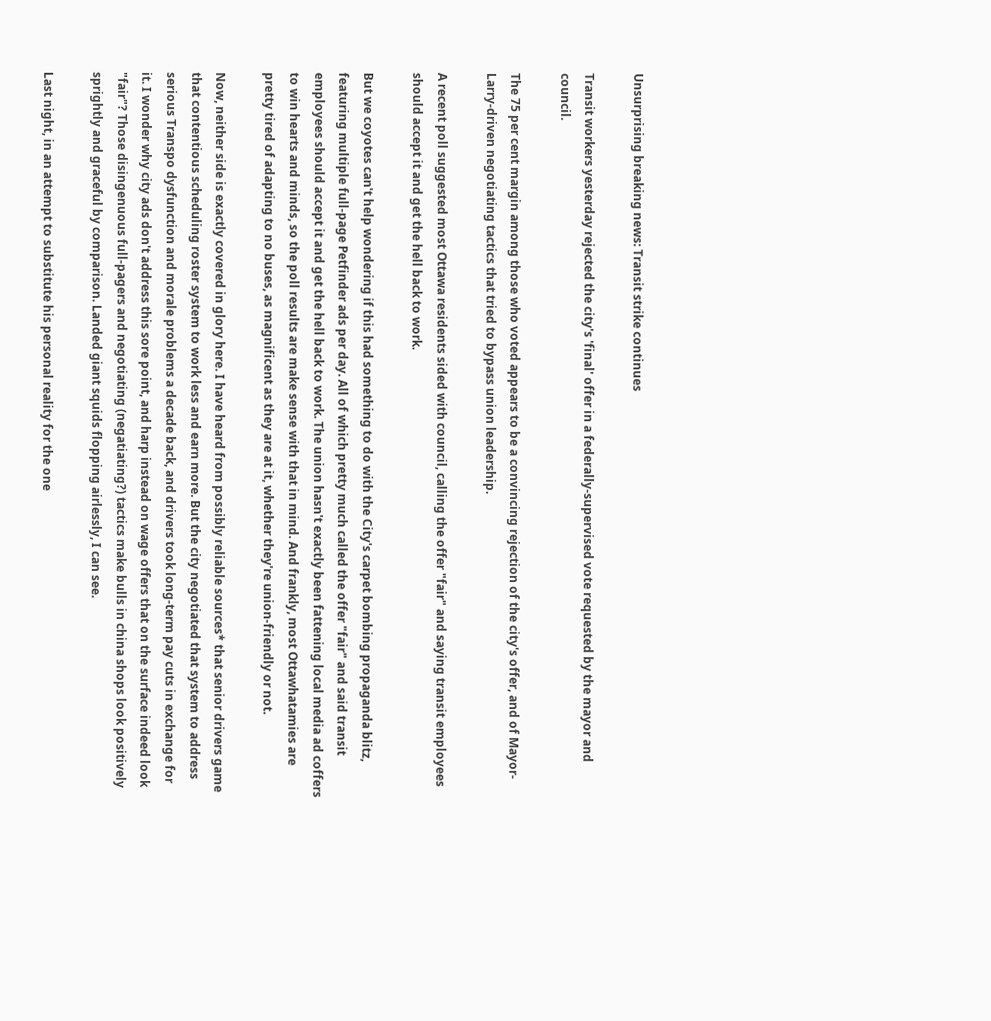Unsurprising breaking news: Transit strike continues

Transit workers yesterday rejected the city's 'final' offer in a federally-supervised vote requested by the mayor and council.

The 75 per cent margin among those who voted appears to be a convincing rejection of the city's offer, and of Mayor-Larry-driven negotiating tactics that tried to bypass union leadership.

A recent poll suggested most Ottawa residents sided with council, calling the offer "fair" and saying transit employees should accept it and get the hell back to work.

But we coyotes can't help wondering if this had something to do with the City's carpet bombing propaganda blitz, featuring multiple full-page Petfinder ads per day. All of which pretty much called the offer "fair" and said transit employees should accept it and get the hell back to work. The union hasn't exactly been fattening local media ad coffers to win hearts and minds, so the poll results are make sense with that in mind. And frankly, most Ottawhatamies are pretty tired of adapting to no buses, as magnificent as they are at it, whether they're union-friendly or not.

Now, neither side is exactly covered in glory here. I have heard from possibly reliable sources* that senior drivers game that contentious scheduling roster system to work less and earn more. But the city negotiated that system to address serious Transpo dysfunction and morale problems a decade back, and drivers took long-term pay cuts in exchange for it. I wonder why city ads don't address this sore point, and harp instead on wage offers that on the surface indeed look "fair"? Those disingenuous full-pagers and negotiating (negatiating?) tactics make bulls in china shops look positively sprightly and graceful by comparison. Landed giant squids flopping airlessly, I can see.

Last night, in an attempt to substitute his personal reality for the one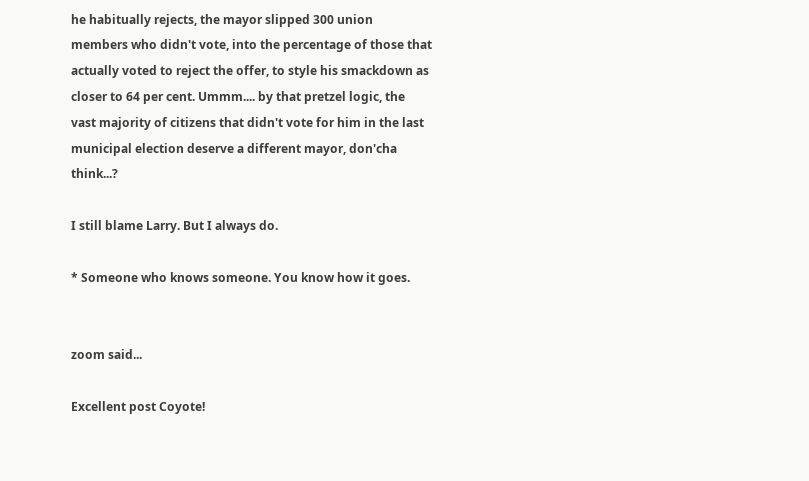he habitually rejects, the mayor slipped 300 union members who didn't vote, into the percentage of those that actually voted to reject the offer, to style his smackdown as closer to 64 per cent. Ummm.... by that pretzel logic, the vast majority of citizens that didn't vote for him in the last municipal election deserve a different mayor, don'cha think...?

I still blame Larry. But I always do.

* Someone who knows someone. You know how it goes.


zoom said...

Excellent post Coyote!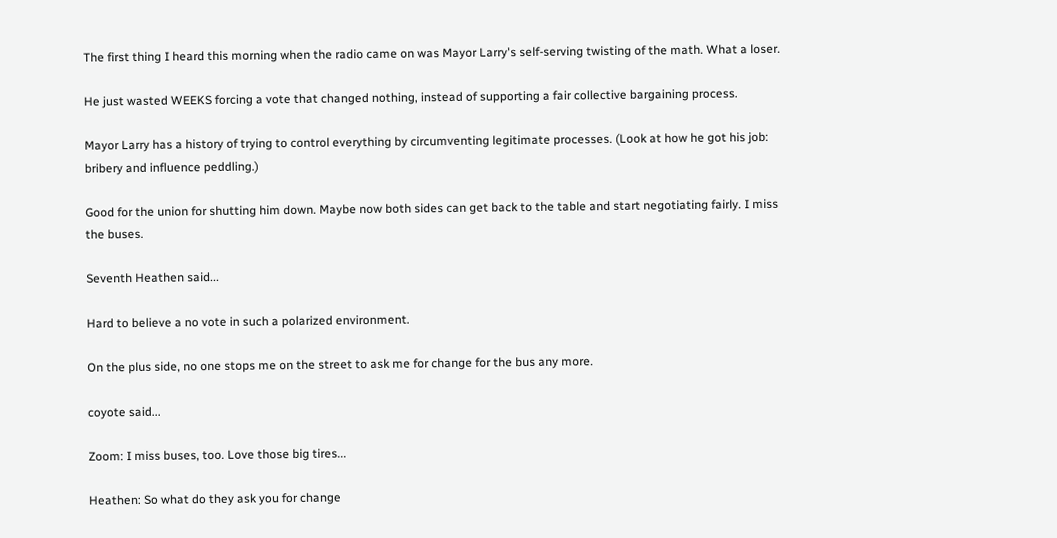The first thing I heard this morning when the radio came on was Mayor Larry's self-serving twisting of the math. What a loser.

He just wasted WEEKS forcing a vote that changed nothing, instead of supporting a fair collective bargaining process.

Mayor Larry has a history of trying to control everything by circumventing legitimate processes. (Look at how he got his job: bribery and influence peddling.)

Good for the union for shutting him down. Maybe now both sides can get back to the table and start negotiating fairly. I miss the buses.

Seventh Heathen said...

Hard to believe a no vote in such a polarized environment.

On the plus side, no one stops me on the street to ask me for change for the bus any more.

coyote said...

Zoom: I miss buses, too. Love those big tires...

Heathen: So what do they ask you for change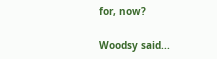for, now?

Woodsy said...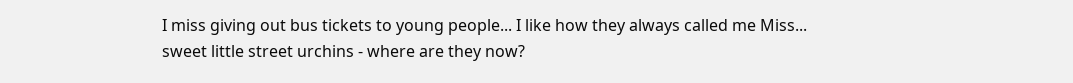I miss giving out bus tickets to young people... I like how they always called me Miss... sweet little street urchins - where are they now?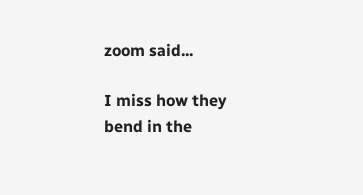zoom said...

I miss how they bend in the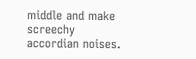middle and make screechy accordian noises.